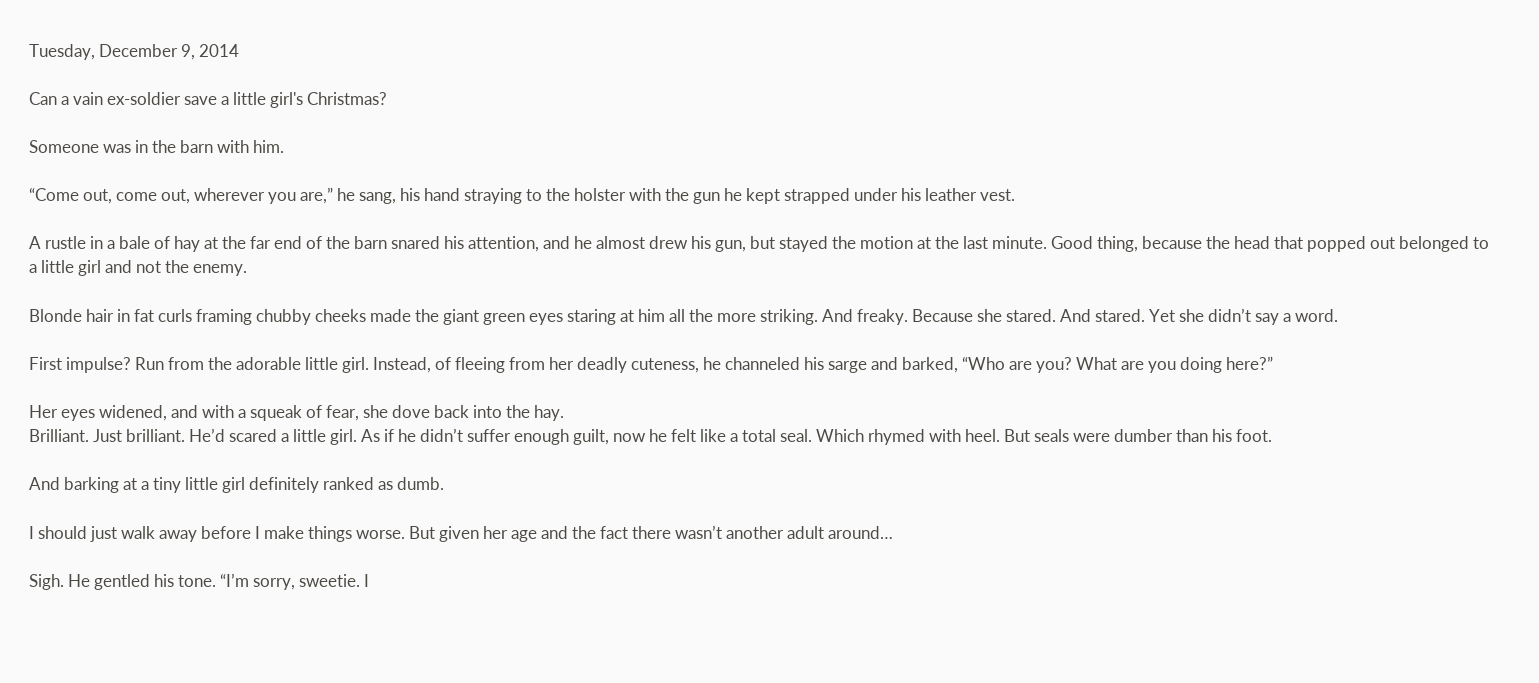Tuesday, December 9, 2014

Can a vain ex-soldier save a little girl's Christmas?

Someone was in the barn with him.

“Come out, come out, wherever you are,” he sang, his hand straying to the holster with the gun he kept strapped under his leather vest.

A rustle in a bale of hay at the far end of the barn snared his attention, and he almost drew his gun, but stayed the motion at the last minute. Good thing, because the head that popped out belonged to a little girl and not the enemy.

Blonde hair in fat curls framing chubby cheeks made the giant green eyes staring at him all the more striking. And freaky. Because she stared. And stared. Yet she didn’t say a word.

First impulse? Run from the adorable little girl. Instead, of fleeing from her deadly cuteness, he channeled his sarge and barked, “Who are you? What are you doing here?”

Her eyes widened, and with a squeak of fear, she dove back into the hay.
Brilliant. Just brilliant. He’d scared a little girl. As if he didn’t suffer enough guilt, now he felt like a total seal. Which rhymed with heel. But seals were dumber than his foot.

And barking at a tiny little girl definitely ranked as dumb.

I should just walk away before I make things worse. But given her age and the fact there wasn’t another adult around…

Sigh. He gentled his tone. “I’m sorry, sweetie. I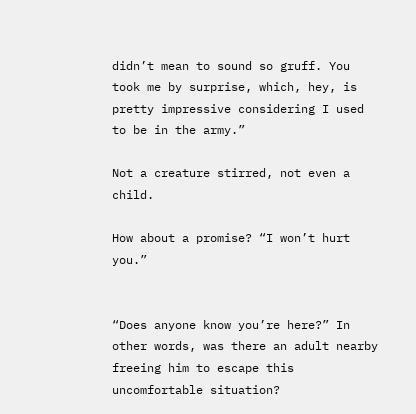didn’t mean to sound so gruff. You took me by surprise, which, hey, is pretty impressive considering I used to be in the army.”

Not a creature stirred, not even a child.

How about a promise? “I won’t hurt you.”


“Does anyone know you’re here?” In other words, was there an adult nearby freeing him to escape this uncomfortable situation?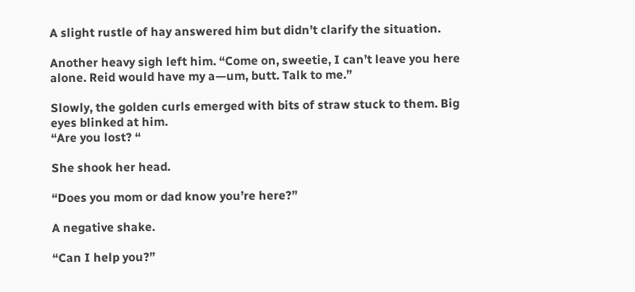A slight rustle of hay answered him but didn’t clarify the situation.

Another heavy sigh left him. “Come on, sweetie, I can’t leave you here alone. Reid would have my a—um, butt. Talk to me.”

Slowly, the golden curls emerged with bits of straw stuck to them. Big eyes blinked at him.
“Are you lost? “

She shook her head.

“Does you mom or dad know you’re here?”

A negative shake.

“Can I help you?”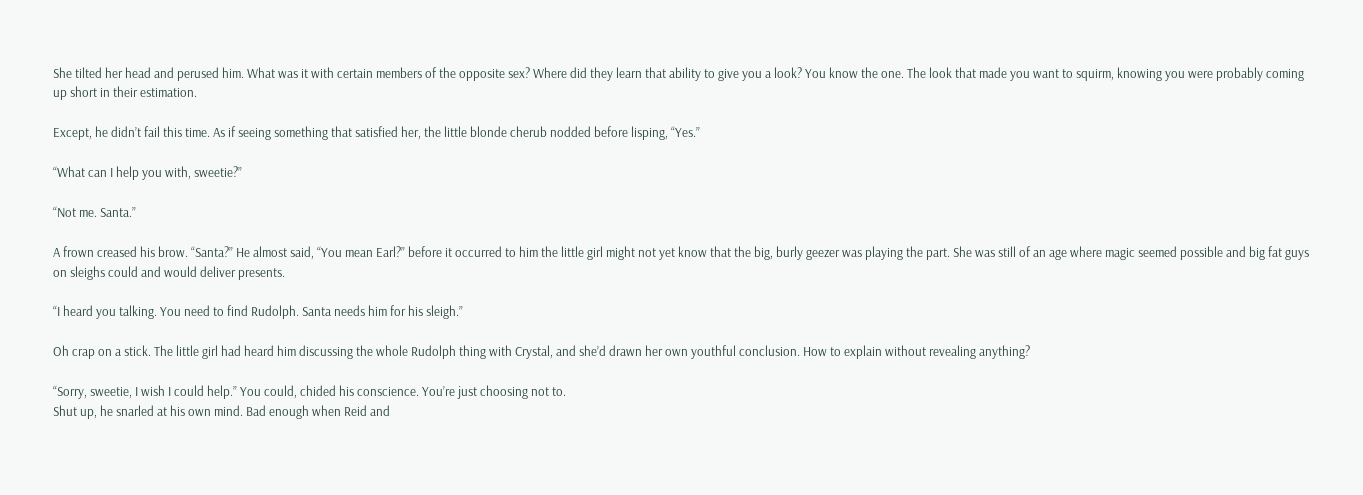She tilted her head and perused him. What was it with certain members of the opposite sex? Where did they learn that ability to give you a look? You know the one. The look that made you want to squirm, knowing you were probably coming up short in their estimation.

Except, he didn’t fail this time. As if seeing something that satisfied her, the little blonde cherub nodded before lisping, “Yes.”

“What can I help you with, sweetie?”

“Not me. Santa.”

A frown creased his brow. “Santa?” He almost said, “You mean Earl?” before it occurred to him the little girl might not yet know that the big, burly geezer was playing the part. She was still of an age where magic seemed possible and big fat guys on sleighs could and would deliver presents.

“I heard you talking. You need to find Rudolph. Santa needs him for his sleigh.”

Oh crap on a stick. The little girl had heard him discussing the whole Rudolph thing with Crystal, and she’d drawn her own youthful conclusion. How to explain without revealing anything?

“Sorry, sweetie, I wish I could help.” You could, chided his conscience. You’re just choosing not to.
Shut up, he snarled at his own mind. Bad enough when Reid and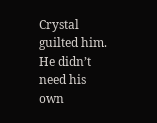Crystal guilted him. He didn’t need his own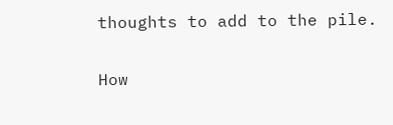thoughts to add to the pile.

How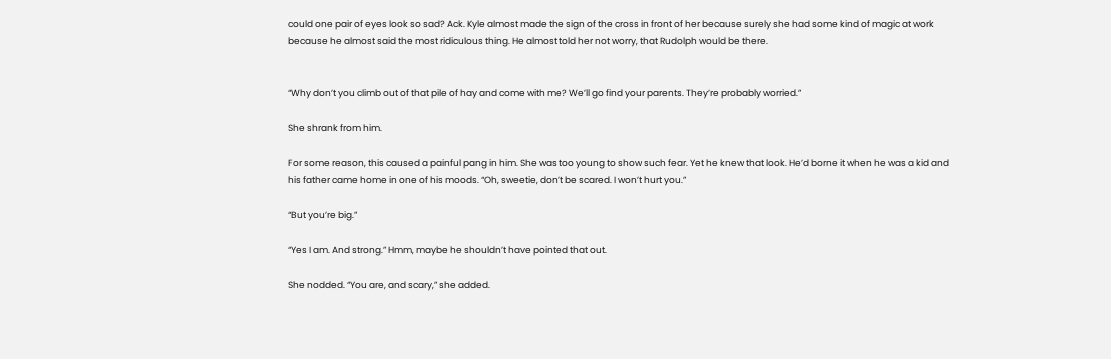could one pair of eyes look so sad? Ack. Kyle almost made the sign of the cross in front of her because surely she had some kind of magic at work because he almost said the most ridiculous thing. He almost told her not worry, that Rudolph would be there.


“Why don’t you climb out of that pile of hay and come with me? We’ll go find your parents. They’re probably worried.”

She shrank from him.

For some reason, this caused a painful pang in him. She was too young to show such fear. Yet he knew that look. He’d borne it when he was a kid and his father came home in one of his moods. “Oh, sweetie, don’t be scared. I won’t hurt you.”

“But you’re big.”

“Yes I am. And strong.” Hmm, maybe he shouldn’t have pointed that out.

She nodded. “You are, and scary,” she added.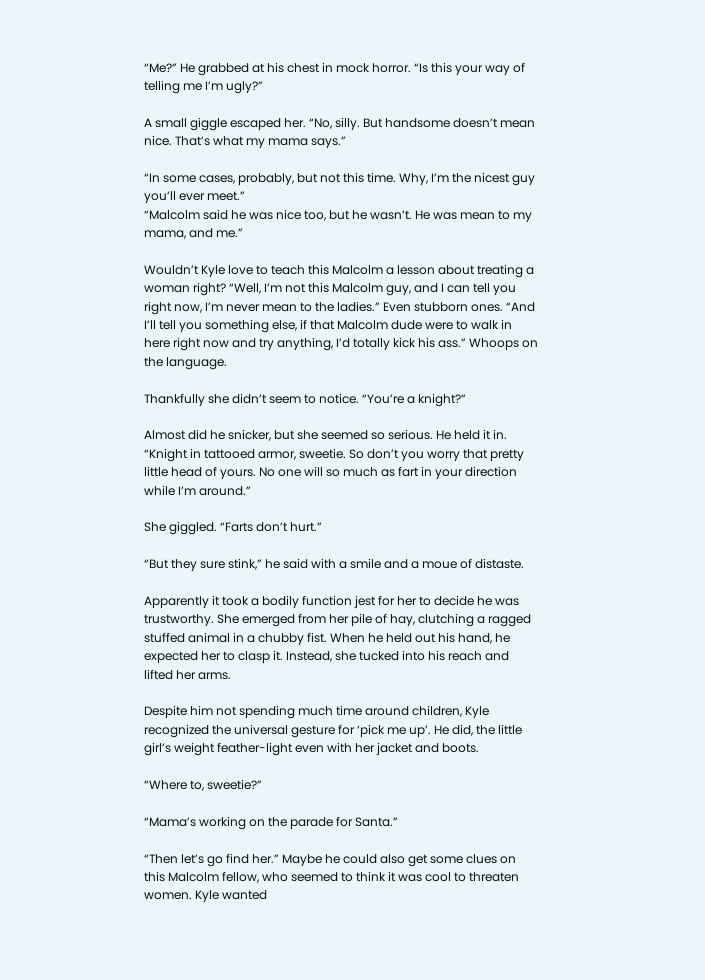“Me?” He grabbed at his chest in mock horror. “Is this your way of telling me I’m ugly?”

A small giggle escaped her. “No, silly. But handsome doesn’t mean nice. That’s what my mama says.”

“In some cases, probably, but not this time. Why, I’m the nicest guy you’ll ever meet.”
“Malcolm said he was nice too, but he wasn’t. He was mean to my mama, and me.”

Wouldn’t Kyle love to teach this Malcolm a lesson about treating a woman right? “Well, I’m not this Malcolm guy, and I can tell you right now, I’m never mean to the ladies.” Even stubborn ones. “And I’ll tell you something else, if that Malcolm dude were to walk in here right now and try anything, I’d totally kick his ass.” Whoops on the language.

Thankfully she didn’t seem to notice. “You’re a knight?”

Almost did he snicker, but she seemed so serious. He held it in. “Knight in tattooed armor, sweetie. So don’t you worry that pretty little head of yours. No one will so much as fart in your direction while I’m around.”

She giggled. “Farts don’t hurt.”

“But they sure stink,” he said with a smile and a moue of distaste.

Apparently it took a bodily function jest for her to decide he was trustworthy. She emerged from her pile of hay, clutching a ragged stuffed animal in a chubby fist. When he held out his hand, he expected her to clasp it. Instead, she tucked into his reach and lifted her arms.

Despite him not spending much time around children, Kyle recognized the universal gesture for ‘pick me up’. He did, the little girl’s weight feather-light even with her jacket and boots.

“Where to, sweetie?”

“Mama’s working on the parade for Santa.”

“Then let’s go find her.” Maybe he could also get some clues on this Malcolm fellow, who seemed to think it was cool to threaten women. Kyle wanted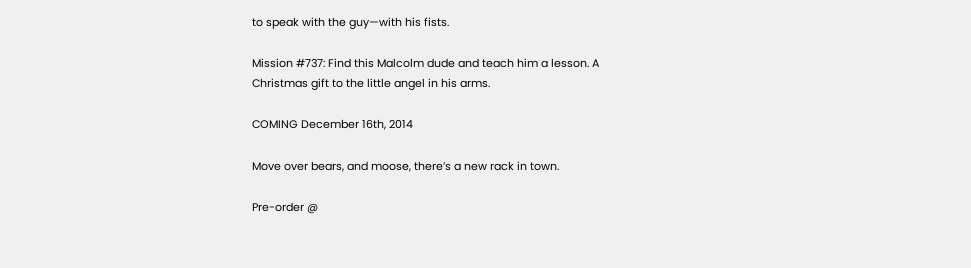to speak with the guy—with his fists.

Mission #737: Find this Malcolm dude and teach him a lesson. A Christmas gift to the little angel in his arms.

COMING December 16th, 2014

Move over bears, and moose, there’s a new rack in town.

Pre-order @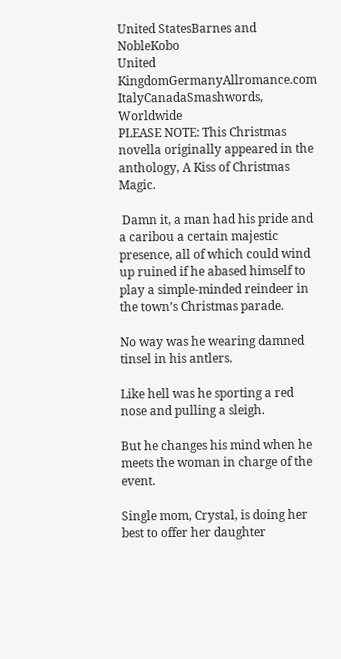United StatesBarnes and NobleKobo
United KingdomGermanyAllromance.com
ItalyCanadaSmashwords, Worldwide
PLEASE NOTE: This Christmas novella originally appeared in the anthology, A Kiss of Christmas Magic.

 Damn it, a man had his pride and a caribou a certain majestic presence, all of which could wind up ruined if he abased himself to play a simple-minded reindeer in the town’s Christmas parade.

No way was he wearing damned tinsel in his antlers.

Like hell was he sporting a red nose and pulling a sleigh.

But he changes his mind when he meets the woman in charge of the event.

Single mom, Crystal, is doing her best to offer her daughter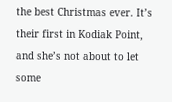the best Christmas ever. It’s their first in Kodiak Point, and she’s not about to let some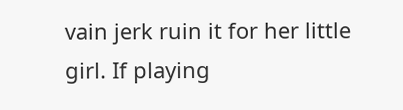vain jerk ruin it for her little girl. If playing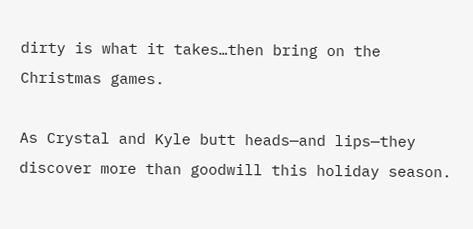dirty is what it takes…then bring on the Christmas games.

As Crystal and Kyle butt heads—and lips—they discover more than goodwill this holiday season.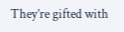They’re gifted with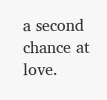a second chance at love.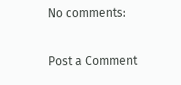No comments:

Post a Comment